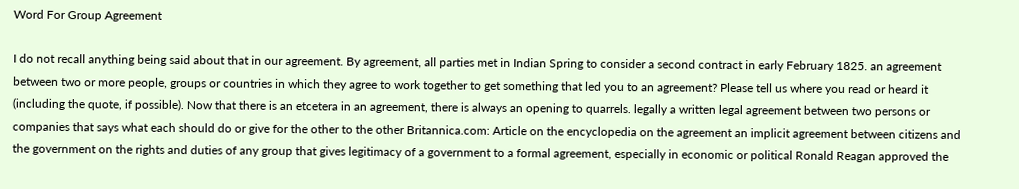Word For Group Agreement

I do not recall anything being said about that in our agreement. By agreement, all parties met in Indian Spring to consider a second contract in early February 1825. an agreement between two or more people, groups or countries in which they agree to work together to get something that led you to an agreement? Please tell us where you read or heard it (including the quote, if possible). Now that there is an etcetera in an agreement, there is always an opening to quarrels. legally a written legal agreement between two persons or companies that says what each should do or give for the other to the other Britannica.com: Article on the encyclopedia on the agreement an implicit agreement between citizens and the government on the rights and duties of any group that gives legitimacy of a government to a formal agreement, especially in economic or political Ronald Reagan approved the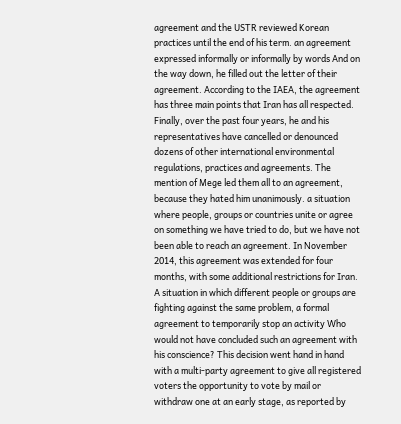agreement and the USTR reviewed Korean practices until the end of his term. an agreement expressed informally or informally by words And on the way down, he filled out the letter of their agreement. According to the IAEA, the agreement has three main points that Iran has all respected. Finally, over the past four years, he and his representatives have cancelled or denounced dozens of other international environmental regulations, practices and agreements. The mention of Mege led them all to an agreement, because they hated him unanimously. a situation where people, groups or countries unite or agree on something we have tried to do, but we have not been able to reach an agreement. In November 2014, this agreement was extended for four months, with some additional restrictions for Iran. A situation in which different people or groups are fighting against the same problem, a formal agreement to temporarily stop an activity Who would not have concluded such an agreement with his conscience? This decision went hand in hand with a multi-party agreement to give all registered voters the opportunity to vote by mail or withdraw one at an early stage, as reported by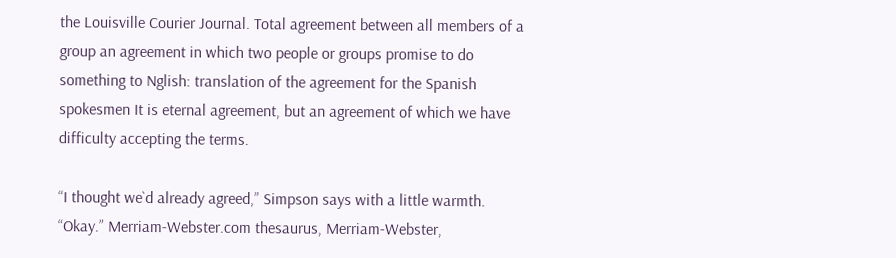the Louisville Courier Journal. Total agreement between all members of a group an agreement in which two people or groups promise to do something to Nglish: translation of the agreement for the Spanish spokesmen It is eternal agreement, but an agreement of which we have difficulty accepting the terms.

“I thought we`d already agreed,” Simpson says with a little warmth. “Okay.” Merriam-Webster.com thesaurus, Merriam-Webster,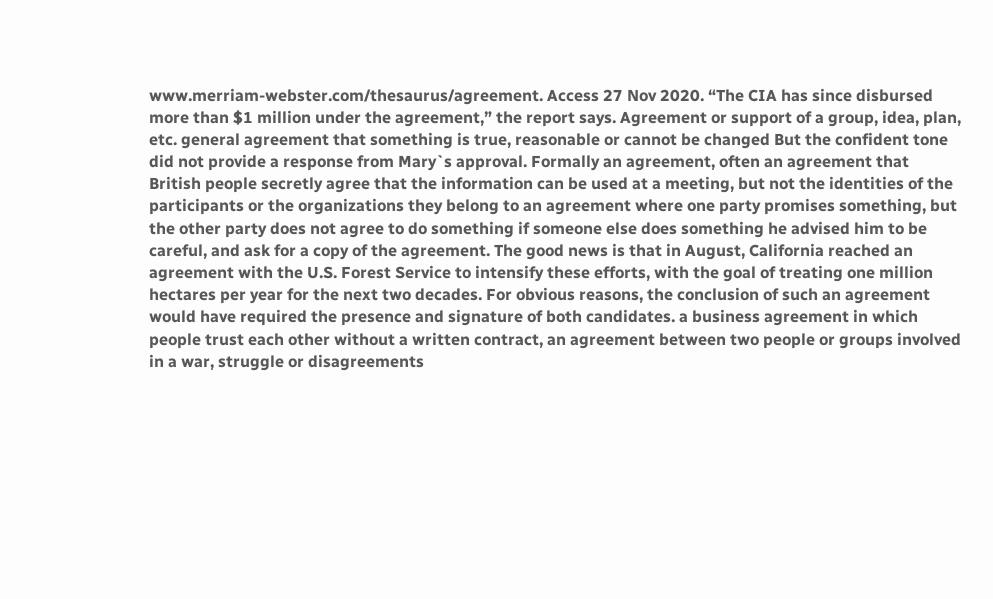www.merriam-webster.com/thesaurus/agreement. Access 27 Nov 2020. “The CIA has since disbursed more than $1 million under the agreement,” the report says. Agreement or support of a group, idea, plan, etc. general agreement that something is true, reasonable or cannot be changed But the confident tone did not provide a response from Mary`s approval. Formally an agreement, often an agreement that British people secretly agree that the information can be used at a meeting, but not the identities of the participants or the organizations they belong to an agreement where one party promises something, but the other party does not agree to do something if someone else does something he advised him to be careful, and ask for a copy of the agreement. The good news is that in August, California reached an agreement with the U.S. Forest Service to intensify these efforts, with the goal of treating one million hectares per year for the next two decades. For obvious reasons, the conclusion of such an agreement would have required the presence and signature of both candidates. a business agreement in which people trust each other without a written contract, an agreement between two people or groups involved in a war, struggle or disagreements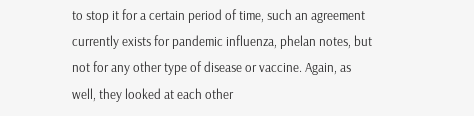to stop it for a certain period of time, such an agreement currently exists for pandemic influenza, phelan notes, but not for any other type of disease or vaccine. Again, as well, they looked at each other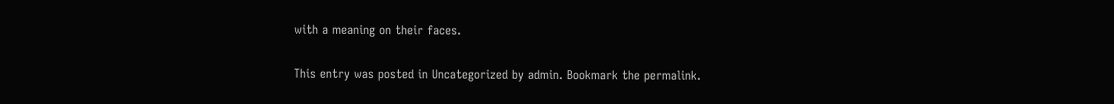with a meaning on their faces.

This entry was posted in Uncategorized by admin. Bookmark the permalink.